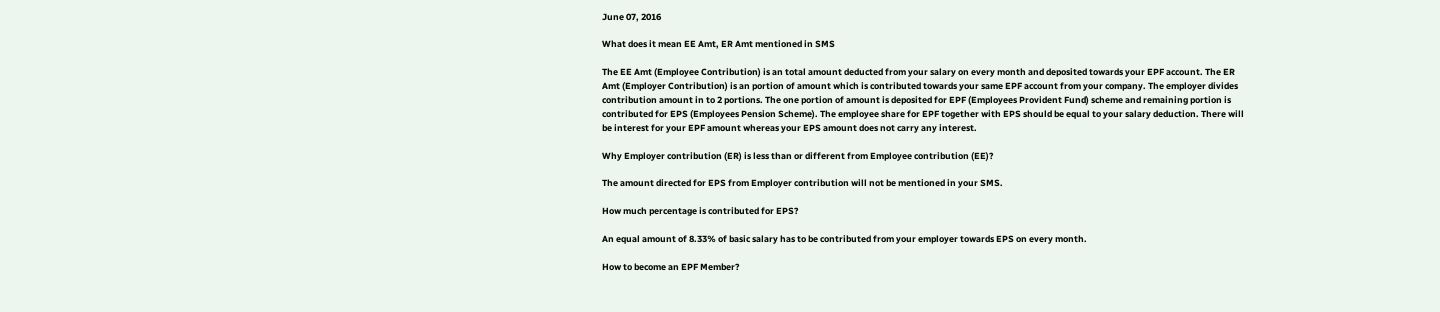June 07, 2016

What does it mean EE Amt, ER Amt mentioned in SMS

The EE Amt (Employee Contribution) is an total amount deducted from your salary on every month and deposited towards your EPF account. The ER Amt (Employer Contribution) is an portion of amount which is contributed towards your same EPF account from your company. The employer divides contribution amount in to 2 portions. The one portion of amount is deposited for EPF (Employees Provident Fund) scheme and remaining portion is contributed for EPS (Employees Pension Scheme). The employee share for EPF together with EPS should be equal to your salary deduction. There will be interest for your EPF amount whereas your EPS amount does not carry any interest.

Why Employer contribution (ER) is less than or different from Employee contribution (EE)?

The amount directed for EPS from Employer contribution will not be mentioned in your SMS.

How much percentage is contributed for EPS?

An equal amount of 8.33% of basic salary has to be contributed from your employer towards EPS on every month.

How to become an EPF Member?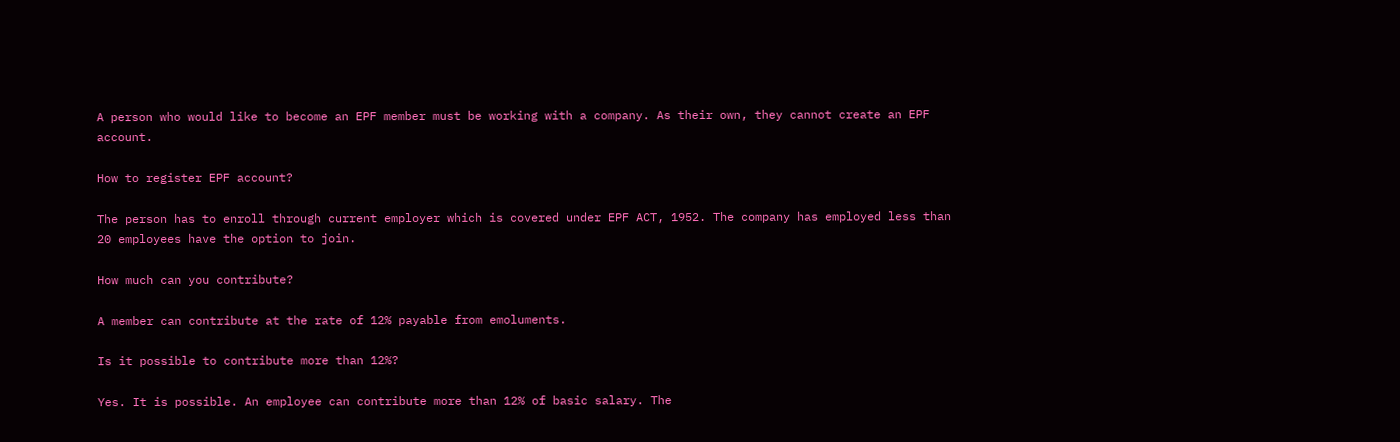A person who would like to become an EPF member must be working with a company. As their own, they cannot create an EPF account.

How to register EPF account?

The person has to enroll through current employer which is covered under EPF ACT, 1952. The company has employed less than 20 employees have the option to join.

How much can you contribute?

A member can contribute at the rate of 12% payable from emoluments.

Is it possible to contribute more than 12%?

Yes. It is possible. An employee can contribute more than 12% of basic salary. The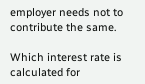employer needs not to contribute the same.

Which interest rate is calculated for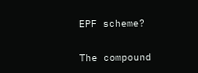EPF scheme?

The compound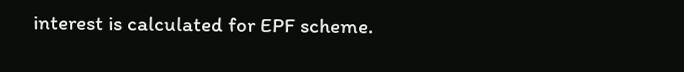interest is calculated for EPF scheme.